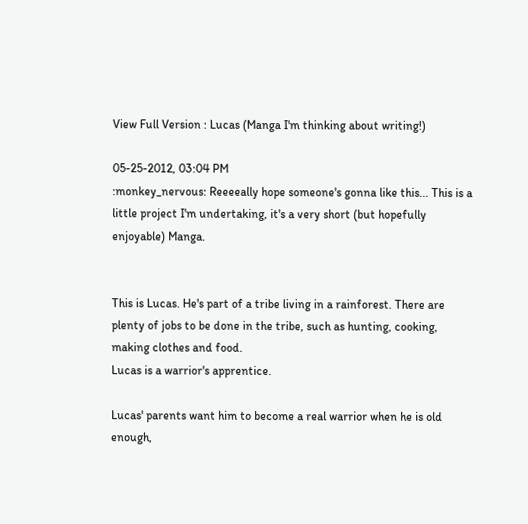View Full Version : Lucas (Manga I'm thinking about writing!)

05-25-2012, 03:04 PM
:monkey_nervous: Reeeeally hope someone's gonna like this... This is a little project I'm undertaking, it's a very short (but hopefully enjoyable) Manga.


This is Lucas. He's part of a tribe living in a rainforest. There are plenty of jobs to be done in the tribe, such as hunting, cooking, making clothes and food.
Lucas is a warrior's apprentice.

Lucas' parents want him to become a real warrior when he is old enough,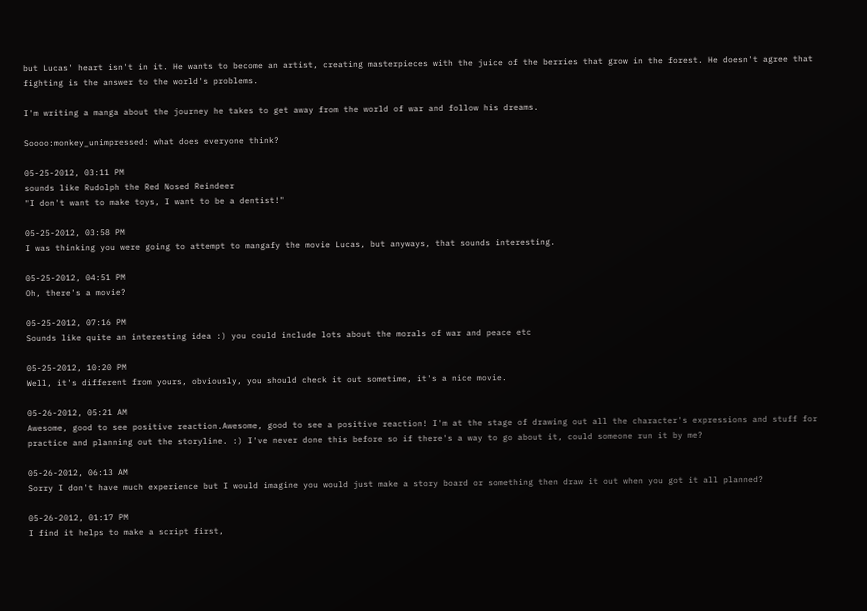but Lucas' heart isn't in it. He wants to become an artist, creating masterpieces with the juice of the berries that grow in the forest. He doesn't agree that fighting is the answer to the world's problems.

I'm writing a manga about the journey he takes to get away from the world of war and follow his dreams.

Soooo:monkey_unimpressed: what does everyone think?

05-25-2012, 03:11 PM
sounds like Rudolph the Red Nosed Reindeer
"I don't want to make toys, I want to be a dentist!"

05-25-2012, 03:58 PM
I was thinking you were going to attempt to mangafy the movie Lucas, but anyways, that sounds interesting.

05-25-2012, 04:51 PM
Oh, there's a movie?

05-25-2012, 07:16 PM
Sounds like quite an interesting idea :) you could include lots about the morals of war and peace etc

05-25-2012, 10:20 PM
Well, it's different from yours, obviously, you should check it out sometime, it's a nice movie.

05-26-2012, 05:21 AM
Awesome, good to see positive reaction.Awesome, good to see a positive reaction! I'm at the stage of drawing out all the character's expressions and stuff for practice and planning out the storyline. :) I've never done this before so if there's a way to go about it, could someone run it by me?

05-26-2012, 06:13 AM
Sorry I don't have much experience but I would imagine you would just make a story board or something then draw it out when you got it all planned?

05-26-2012, 01:17 PM
I find it helps to make a script first,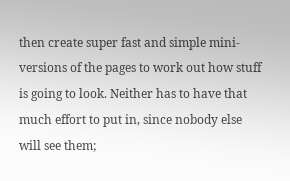then create super fast and simple mini-versions of the pages to work out how stuff is going to look. Neither has to have that much effort to put in, since nobody else will see them;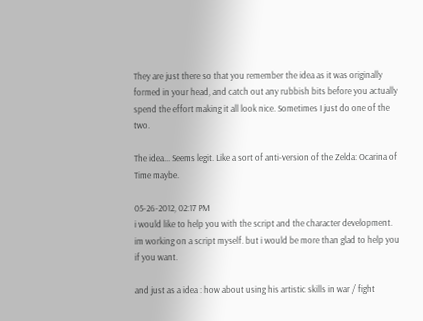They are just there so that you remember the idea as it was originally formed in your head, and catch out any rubbish bits before you actually spend the effort making it all look nice. Sometimes I just do one of the two.

The idea... Seems legit. Like a sort of anti-version of the Zelda: Ocarina of Time maybe.

05-26-2012, 02:17 PM
i would like to help you with the script and the character development. im working on a script myself. but i would be more than glad to help you if you want.

and just as a idea : how about using his artistic skills in war / fight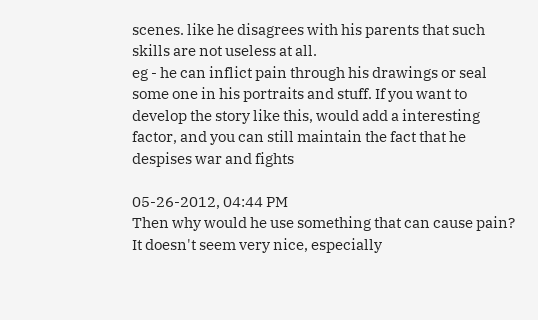scenes. like he disagrees with his parents that such skills are not useless at all.
eg - he can inflict pain through his drawings or seal some one in his portraits and stuff. If you want to develop the story like this, would add a interesting factor, and you can still maintain the fact that he despises war and fights

05-26-2012, 04:44 PM
Then why would he use something that can cause pain? It doesn't seem very nice, especially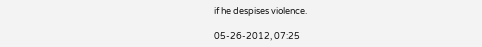if he despises violence.

05-26-2012, 07:25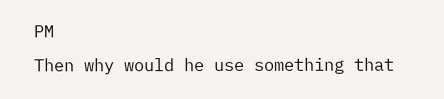PM
Then why would he use something that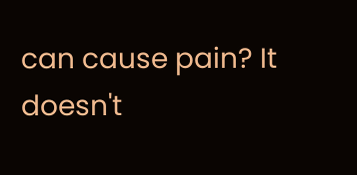can cause pain? It doesn't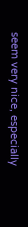seem very nice, especially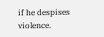if he despises violence.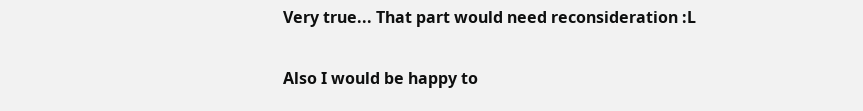Very true... That part would need reconsideration :L

Also I would be happy to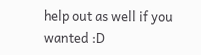help out as well if you wanted :D